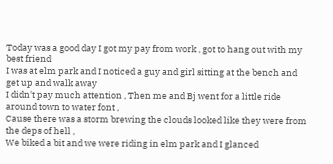Today was a good day I got my pay from work , got to hang out with my best friend
I was at elm park and I noticed a guy and girl sitting at the bench and get up and walk away
I didn't pay much attention , Then me and Bj went for a little ride around town to water font ,
Cause there was a storm brewing the clouds looked like they were from the deps of hell ,
We biked a bit and we were riding in elm park and I glanced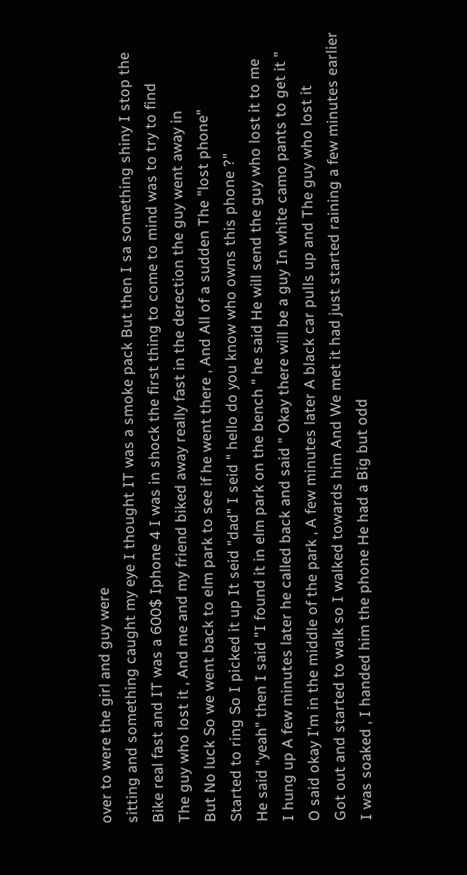over to were the girl and guy were
sitting and something caught my eye I thought IT was a smoke pack But then I sa something shiny I stop the
Bike real fast and IT was a 600$ Iphone 4 I was in shock the first thing to come to mind was to try to find
The guy who lost it , And me and my friend biked away really fast in the derection the guy went away in
But No luck So we went back to elm park to see if he went there , And All of a sudden The "lost phone"
Started to ring So I picked it up It seid "dad" I seid " hello do you know who owns this phone ?"
He said "yeah" then I said "I found it in elm park on the bench " he said He will send the guy who lost it to me
I hung up A few minutes later he called back and said " Okay there will be a guy In white camo pants to get it "
O said okay I'm in the middle of the park , A few minutes later A black car pulls up and The guy who lost it
Got out and started to walk so I walked towards him And We met it had just started raining a few minutes earlier
I was soaked , I handed him the phone He had a Big but odd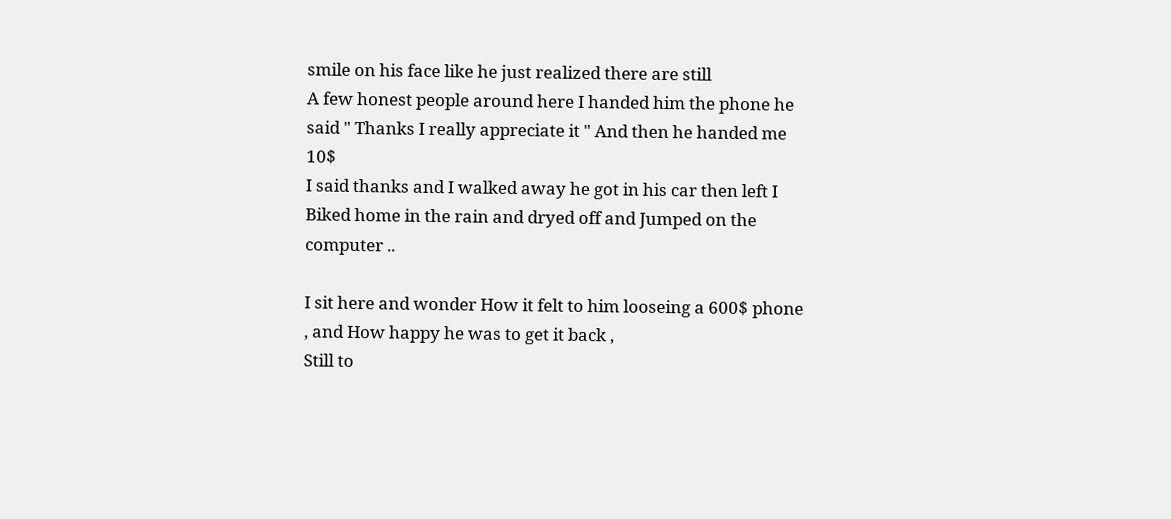smile on his face like he just realized there are still
A few honest people around here I handed him the phone he said " Thanks I really appreciate it " And then he handed me 10$
I said thanks and I walked away he got in his car then left I Biked home in the rain and dryed off and Jumped on the computer ..

I sit here and wonder How it felt to him looseing a 600$ phone , and How happy he was to get it back ,
Still to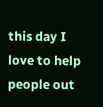this day I love to help people out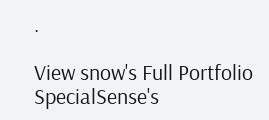.

View snow's Full Portfolio
SpecialSense's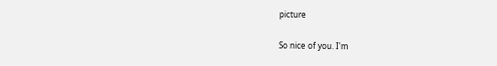picture

So nice of you. I'm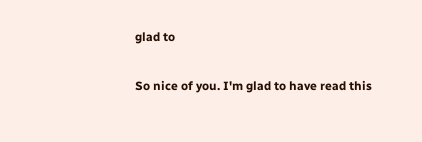glad to

So nice of you. I'm glad to have read this